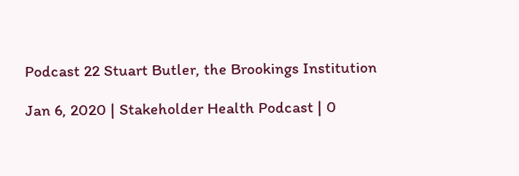Podcast 22 Stuart Butler, the Brookings Institution

Jan 6, 2020 | Stakeholder Health Podcast | 0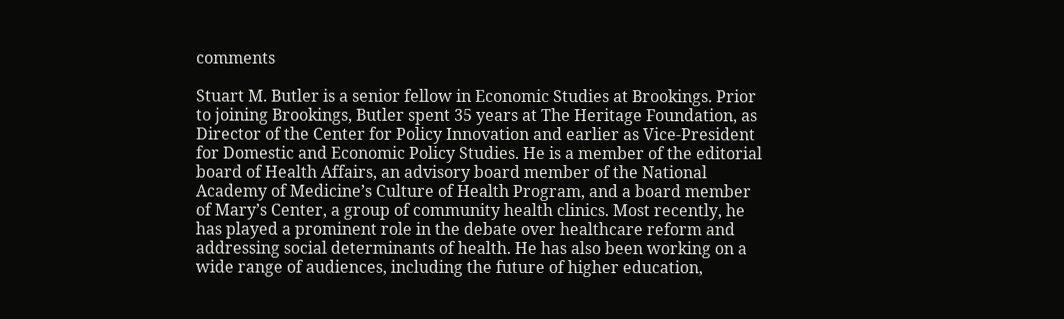comments

Stuart M. Butler is a senior fellow in Economic Studies at Brookings. Prior to joining Brookings, Butler spent 35 years at The Heritage Foundation, as Director of the Center for Policy Innovation and earlier as Vice-President for Domestic and Economic Policy Studies. He is a member of the editorial board of Health Affairs, an advisory board member of the National Academy of Medicine’s Culture of Health Program, and a board member of Mary’s Center, a group of community health clinics. Most recently, he has played a prominent role in the debate over healthcare reform and addressing social determinants of health. He has also been working on a wide range of audiences, including the future of higher education,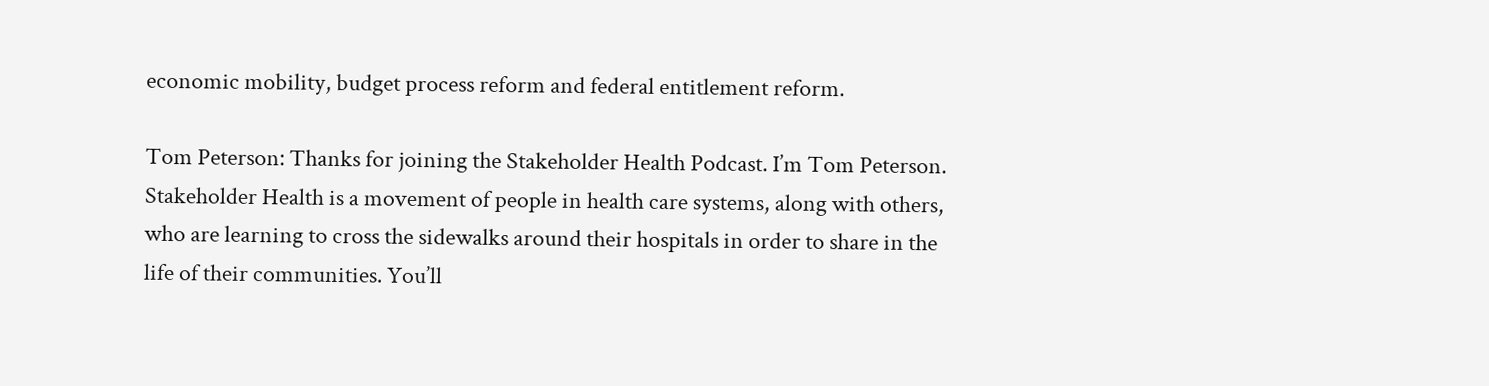economic mobility, budget process reform and federal entitlement reform.

Tom Peterson: Thanks for joining the Stakeholder Health Podcast. I’m Tom Peterson. Stakeholder Health is a movement of people in health care systems, along with others, who are learning to cross the sidewalks around their hospitals in order to share in the life of their communities. You’ll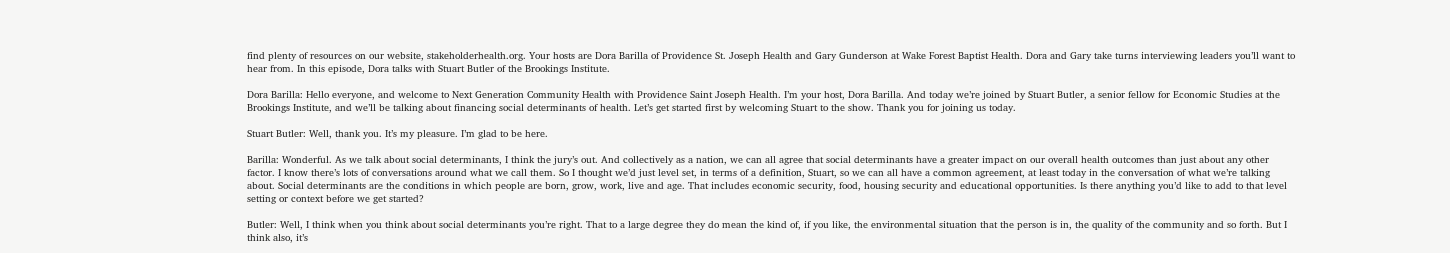find plenty of resources on our website, stakeholderhealth.org. Your hosts are Dora Barilla of Providence St. Joseph Health and Gary Gunderson at Wake Forest Baptist Health. Dora and Gary take turns interviewing leaders you’ll want to hear from. In this episode, Dora talks with Stuart Butler of the Brookings Institute.

Dora Barilla: Hello everyone, and welcome to Next Generation Community Health with Providence Saint Joseph Health. I’m your host, Dora Barilla. And today we’re joined by Stuart Butler, a senior fellow for Economic Studies at the Brookings Institute, and we’ll be talking about financing social determinants of health. Let’s get started first by welcoming Stuart to the show. Thank you for joining us today.

Stuart Butler: Well, thank you. It’s my pleasure. I’m glad to be here.

Barilla: Wonderful. As we talk about social determinants, I think the jury’s out. And collectively as a nation, we can all agree that social determinants have a greater impact on our overall health outcomes than just about any other factor. I know there’s lots of conversations around what we call them. So I thought we’d just level set, in terms of a definition, Stuart, so we can all have a common agreement, at least today in the conversation of what we’re talking about. Social determinants are the conditions in which people are born, grow, work, live and age. That includes economic security, food, housing security and educational opportunities. Is there anything you’d like to add to that level setting or context before we get started?

Butler: Well, I think when you think about social determinants you’re right. That to a large degree they do mean the kind of, if you like, the environmental situation that the person is in, the quality of the community and so forth. But I think also, it’s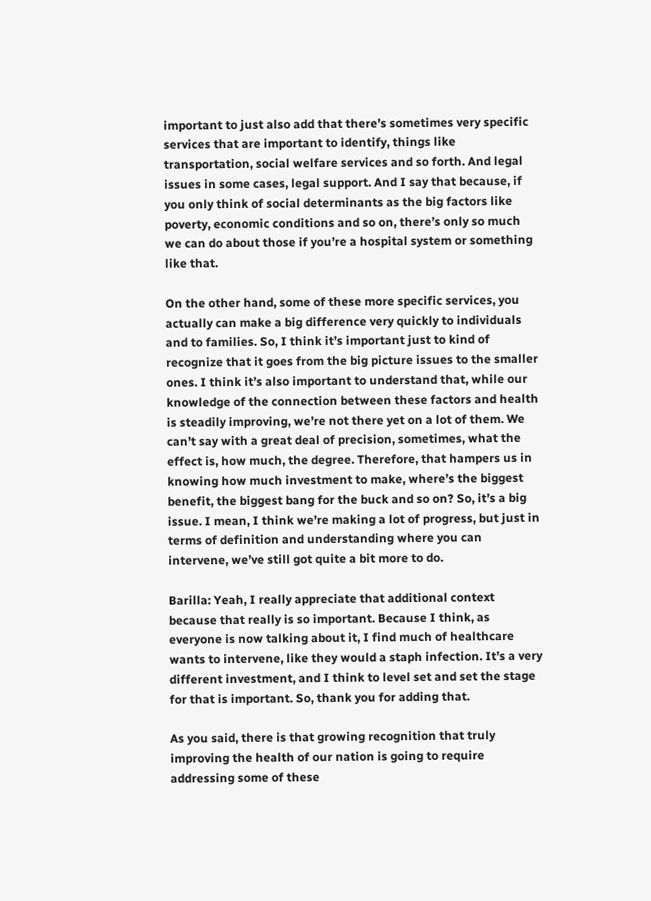important to just also add that there’s sometimes very specific services that are important to identify, things like transportation, social welfare services and so forth. And legal issues in some cases, legal support. And I say that because, if you only think of social determinants as the big factors like poverty, economic conditions and so on, there’s only so much we can do about those if you’re a hospital system or something like that.

On the other hand, some of these more specific services, you actually can make a big difference very quickly to individuals and to families. So, I think it’s important just to kind of recognize that it goes from the big picture issues to the smaller ones. I think it’s also important to understand that, while our knowledge of the connection between these factors and health is steadily improving, we’re not there yet on a lot of them. We can’t say with a great deal of precision, sometimes, what the effect is, how much, the degree. Therefore, that hampers us in knowing how much investment to make, where’s the biggest benefit, the biggest bang for the buck and so on? So, it’s a big issue. I mean, I think we’re making a lot of progress, but just in terms of definition and understanding where you can intervene, we’ve still got quite a bit more to do.

Barilla: Yeah, I really appreciate that additional context because that really is so important. Because I think, as everyone is now talking about it, I find much of healthcare wants to intervene, like they would a staph infection. It’s a very different investment, and I think to level set and set the stage for that is important. So, thank you for adding that.

As you said, there is that growing recognition that truly improving the health of our nation is going to require addressing some of these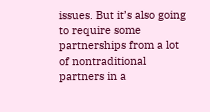issues. But it’s also going to require some partnerships from a lot of nontraditional partners in a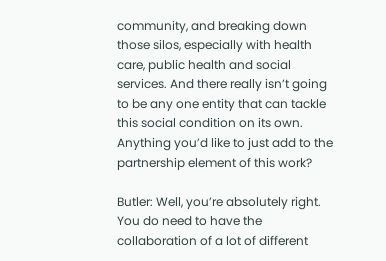community, and breaking down those silos, especially with health care, public health and social services. And there really isn’t going to be any one entity that can tackle this social condition on its own. Anything you’d like to just add to the partnership element of this work?

Butler: Well, you’re absolutely right. You do need to have the collaboration of a lot of different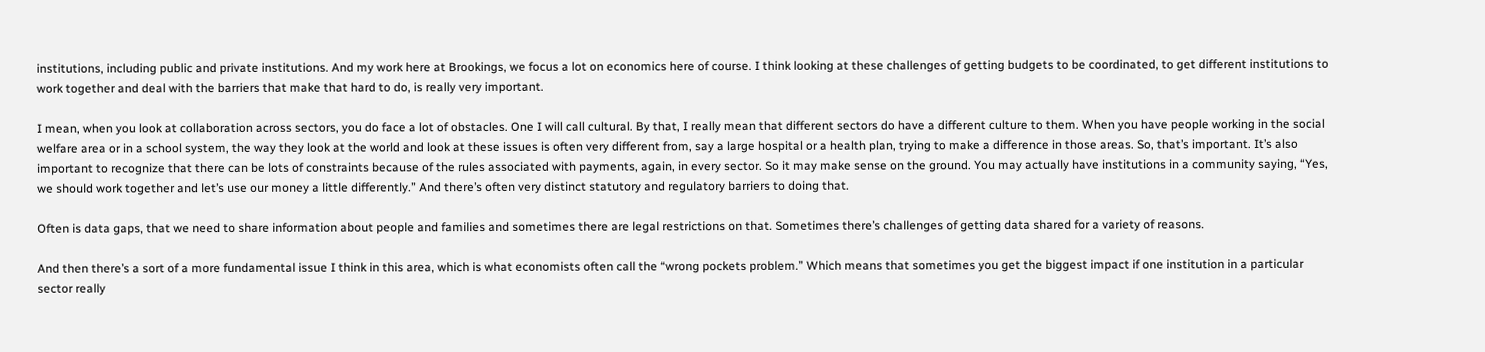institutions, including public and private institutions. And my work here at Brookings, we focus a lot on economics here of course. I think looking at these challenges of getting budgets to be coordinated, to get different institutions to work together and deal with the barriers that make that hard to do, is really very important.

I mean, when you look at collaboration across sectors, you do face a lot of obstacles. One I will call cultural. By that, I really mean that different sectors do have a different culture to them. When you have people working in the social welfare area or in a school system, the way they look at the world and look at these issues is often very different from, say a large hospital or a health plan, trying to make a difference in those areas. So, that’s important. It’s also important to recognize that there can be lots of constraints because of the rules associated with payments, again, in every sector. So it may make sense on the ground. You may actually have institutions in a community saying, “Yes, we should work together and let’s use our money a little differently.” And there’s often very distinct statutory and regulatory barriers to doing that.

Often is data gaps, that we need to share information about people and families and sometimes there are legal restrictions on that. Sometimes there’s challenges of getting data shared for a variety of reasons.

And then there’s a sort of a more fundamental issue I think in this area, which is what economists often call the “wrong pockets problem.” Which means that sometimes you get the biggest impact if one institution in a particular sector really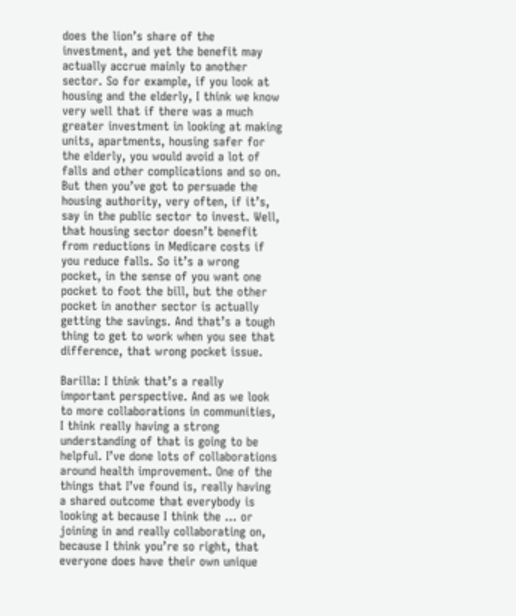does the lion’s share of the investment, and yet the benefit may actually accrue mainly to another sector. So for example, if you look at housing and the elderly, I think we know very well that if there was a much greater investment in looking at making units, apartments, housing safer for the elderly, you would avoid a lot of falls and other complications and so on. But then you’ve got to persuade the housing authority, very often, if it’s, say in the public sector to invest. Well, that housing sector doesn’t benefit from reductions in Medicare costs if you reduce falls. So it’s a wrong pocket, in the sense of you want one pocket to foot the bill, but the other pocket in another sector is actually getting the savings. And that’s a tough thing to get to work when you see that difference, that wrong pocket issue.

Barilla: I think that’s a really important perspective. And as we look to more collaborations in communities, I think really having a strong understanding of that is going to be helpful. I’ve done lots of collaborations around health improvement. One of the things that I’ve found is, really having a shared outcome that everybody is looking at because I think the … or joining in and really collaborating on, because I think you’re so right, that everyone does have their own unique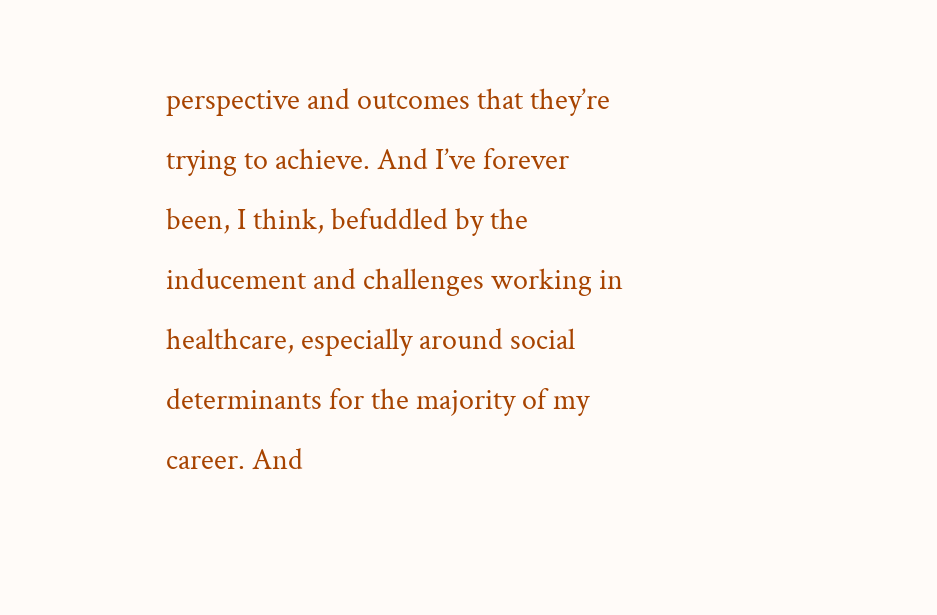perspective and outcomes that they’re trying to achieve. And I’ve forever been, I think, befuddled by the inducement and challenges working in healthcare, especially around social determinants for the majority of my career. And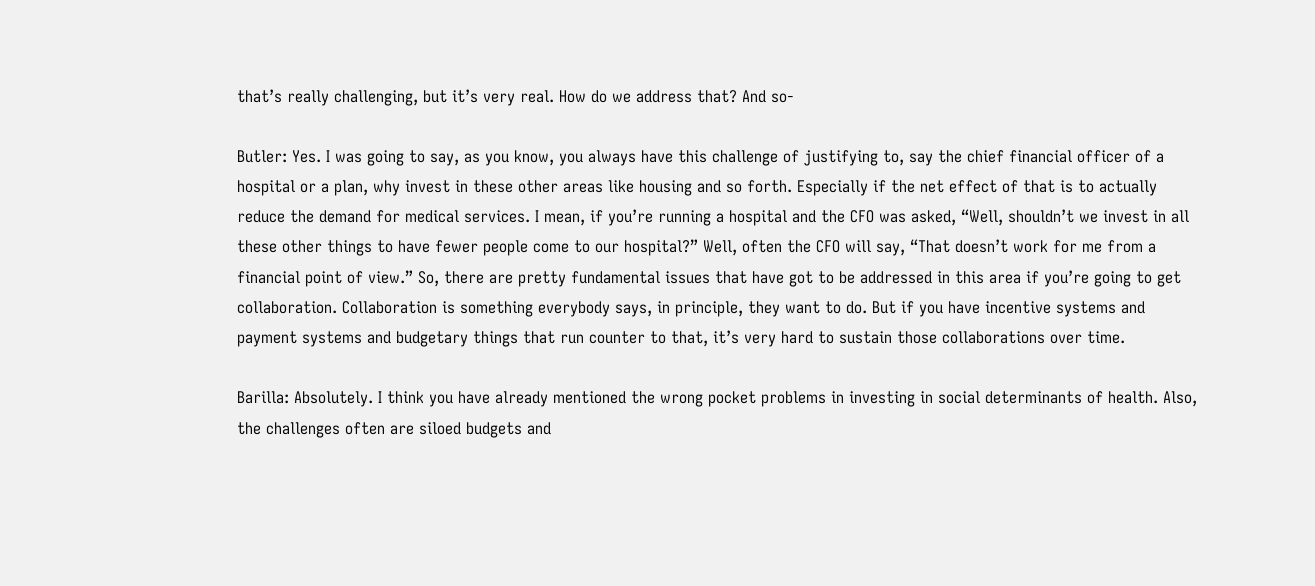that’s really challenging, but it’s very real. How do we address that? And so-

Butler: Yes. I was going to say, as you know, you always have this challenge of justifying to, say the chief financial officer of a hospital or a plan, why invest in these other areas like housing and so forth. Especially if the net effect of that is to actually reduce the demand for medical services. I mean, if you’re running a hospital and the CFO was asked, “Well, shouldn’t we invest in all these other things to have fewer people come to our hospital?” Well, often the CFO will say, “That doesn’t work for me from a financial point of view.” So, there are pretty fundamental issues that have got to be addressed in this area if you’re going to get collaboration. Collaboration is something everybody says, in principle, they want to do. But if you have incentive systems and payment systems and budgetary things that run counter to that, it’s very hard to sustain those collaborations over time.

Barilla: Absolutely. I think you have already mentioned the wrong pocket problems in investing in social determinants of health. Also, the challenges often are siloed budgets and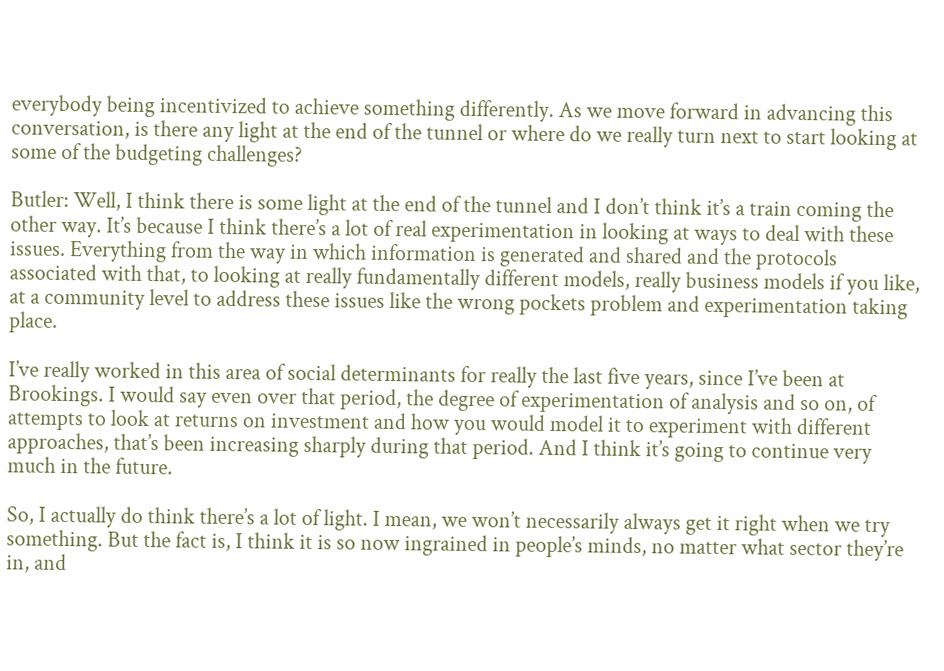everybody being incentivized to achieve something differently. As we move forward in advancing this conversation, is there any light at the end of the tunnel or where do we really turn next to start looking at some of the budgeting challenges?

Butler: Well, I think there is some light at the end of the tunnel and I don’t think it’s a train coming the other way. It’s because I think there’s a lot of real experimentation in looking at ways to deal with these issues. Everything from the way in which information is generated and shared and the protocols associated with that, to looking at really fundamentally different models, really business models if you like, at a community level to address these issues like the wrong pockets problem and experimentation taking place.

I’ve really worked in this area of social determinants for really the last five years, since I’ve been at Brookings. I would say even over that period, the degree of experimentation of analysis and so on, of attempts to look at returns on investment and how you would model it to experiment with different approaches, that’s been increasing sharply during that period. And I think it’s going to continue very much in the future.

So, I actually do think there’s a lot of light. I mean, we won’t necessarily always get it right when we try something. But the fact is, I think it is so now ingrained in people’s minds, no matter what sector they’re in, and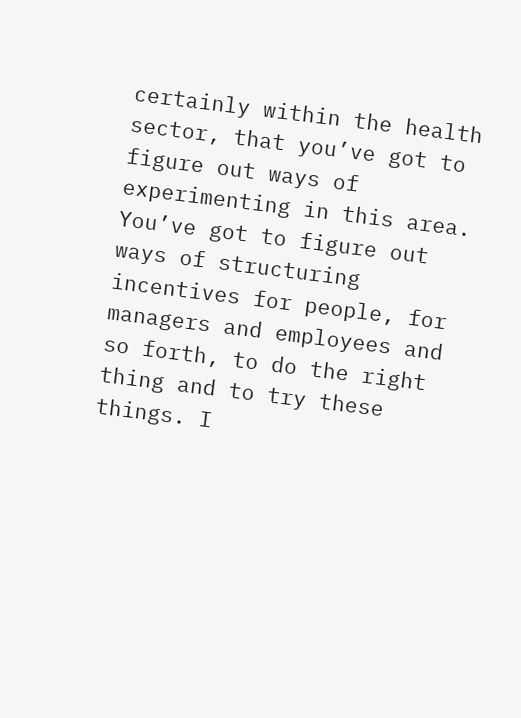certainly within the health sector, that you’ve got to figure out ways of experimenting in this area. You’ve got to figure out ways of structuring incentives for people, for managers and employees and so forth, to do the right thing and to try these things. I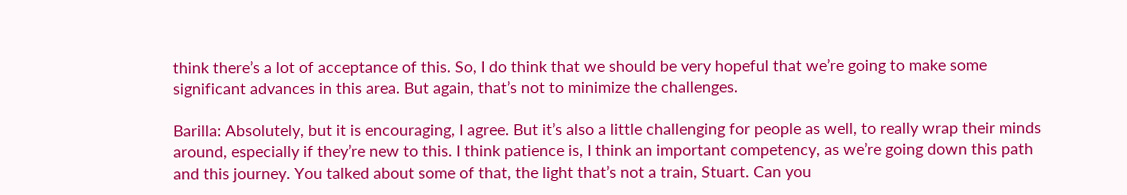think there’s a lot of acceptance of this. So, I do think that we should be very hopeful that we’re going to make some significant advances in this area. But again, that’s not to minimize the challenges.

Barilla: Absolutely, but it is encouraging, I agree. But it’s also a little challenging for people as well, to really wrap their minds around, especially if they’re new to this. I think patience is, I think an important competency, as we’re going down this path and this journey. You talked about some of that, the light that’s not a train, Stuart. Can you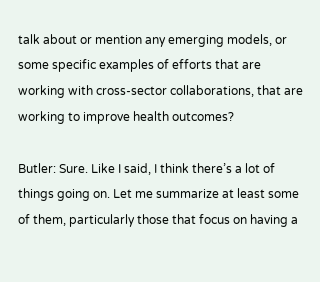talk about or mention any emerging models, or some specific examples of efforts that are working with cross-sector collaborations, that are working to improve health outcomes?

Butler: Sure. Like I said, I think there’s a lot of things going on. Let me summarize at least some of them, particularly those that focus on having a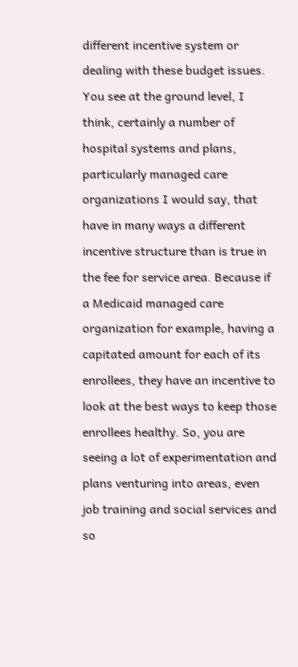different incentive system or dealing with these budget issues. You see at the ground level, I think, certainly a number of hospital systems and plans, particularly managed care organizations I would say, that have in many ways a different incentive structure than is true in the fee for service area. Because if a Medicaid managed care organization for example, having a capitated amount for each of its enrollees, they have an incentive to look at the best ways to keep those enrollees healthy. So, you are seeing a lot of experimentation and plans venturing into areas, even job training and social services and so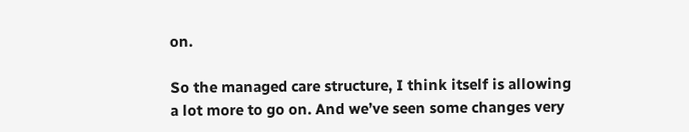on.

So the managed care structure, I think itself is allowing a lot more to go on. And we’ve seen some changes very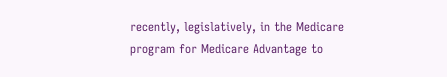recently, legislatively, in the Medicare program for Medicare Advantage to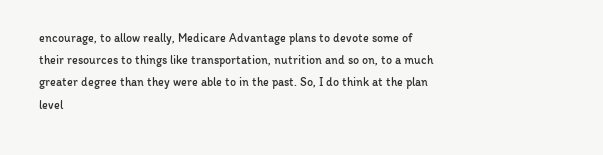encourage, to allow really, Medicare Advantage plans to devote some of their resources to things like transportation, nutrition and so on, to a much greater degree than they were able to in the past. So, I do think at the plan level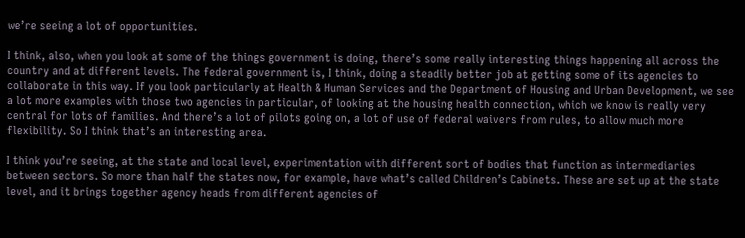we’re seeing a lot of opportunities.

I think, also, when you look at some of the things government is doing, there’s some really interesting things happening all across the country and at different levels. The federal government is, I think, doing a steadily better job at getting some of its agencies to collaborate in this way. If you look particularly at Health & Human Services and the Department of Housing and Urban Development, we see a lot more examples with those two agencies in particular, of looking at the housing health connection, which we know is really very central for lots of families. And there’s a lot of pilots going on, a lot of use of federal waivers from rules, to allow much more flexibility. So I think that’s an interesting area.

I think you’re seeing, at the state and local level, experimentation with different sort of bodies that function as intermediaries between sectors. So more than half the states now, for example, have what’s called Children’s Cabinets. These are set up at the state level, and it brings together agency heads from different agencies of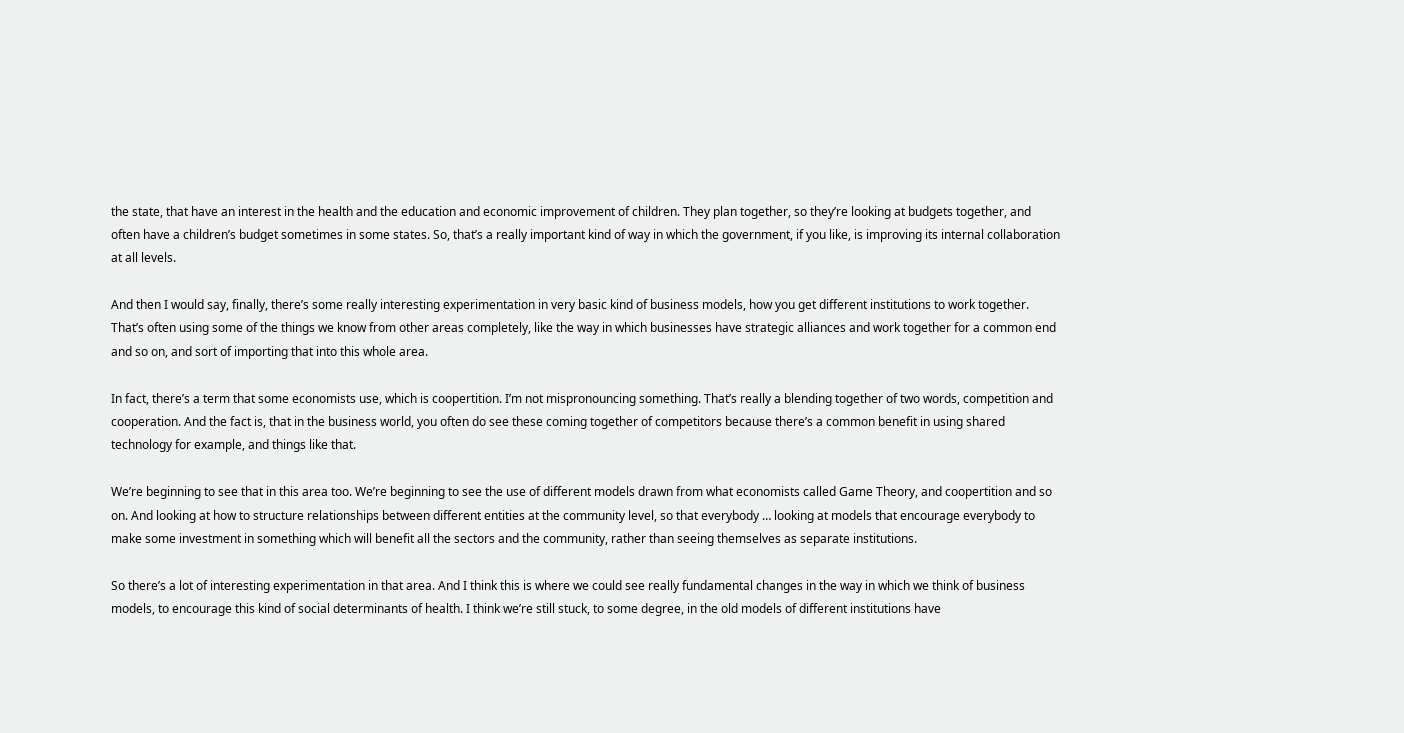the state, that have an interest in the health and the education and economic improvement of children. They plan together, so they’re looking at budgets together, and often have a children’s budget sometimes in some states. So, that’s a really important kind of way in which the government, if you like, is improving its internal collaboration at all levels.

And then I would say, finally, there’s some really interesting experimentation in very basic kind of business models, how you get different institutions to work together. That’s often using some of the things we know from other areas completely, like the way in which businesses have strategic alliances and work together for a common end and so on, and sort of importing that into this whole area.

In fact, there’s a term that some economists use, which is coopertition. I’m not mispronouncing something. That’s really a blending together of two words, competition and cooperation. And the fact is, that in the business world, you often do see these coming together of competitors because there’s a common benefit in using shared technology for example, and things like that.

We’re beginning to see that in this area too. We’re beginning to see the use of different models drawn from what economists called Game Theory, and coopertition and so on. And looking at how to structure relationships between different entities at the community level, so that everybody … looking at models that encourage everybody to make some investment in something which will benefit all the sectors and the community, rather than seeing themselves as separate institutions.

So there’s a lot of interesting experimentation in that area. And I think this is where we could see really fundamental changes in the way in which we think of business models, to encourage this kind of social determinants of health. I think we’re still stuck, to some degree, in the old models of different institutions have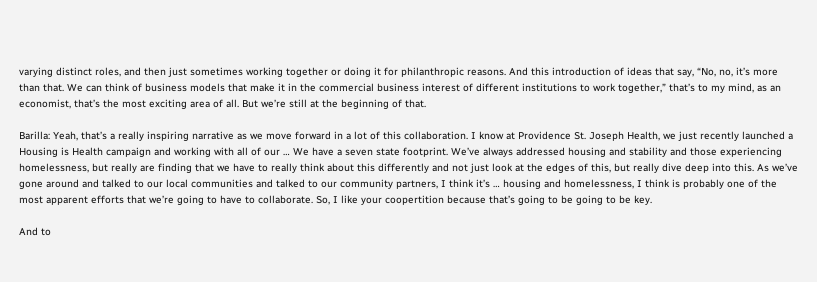varying distinct roles, and then just sometimes working together or doing it for philanthropic reasons. And this introduction of ideas that say, “No, no, it’s more than that. We can think of business models that make it in the commercial business interest of different institutions to work together,” that’s to my mind, as an economist, that’s the most exciting area of all. But we’re still at the beginning of that.

Barilla: Yeah, that’s a really inspiring narrative as we move forward in a lot of this collaboration. I know at Providence St. Joseph Health, we just recently launched a Housing is Health campaign and working with all of our … We have a seven state footprint. We’ve always addressed housing and stability and those experiencing homelessness, but really are finding that we have to really think about this differently and not just look at the edges of this, but really dive deep into this. As we’ve gone around and talked to our local communities and talked to our community partners, I think it’s … housing and homelessness, I think is probably one of the most apparent efforts that we’re going to have to collaborate. So, I like your coopertition because that’s going to be going to be key.

And to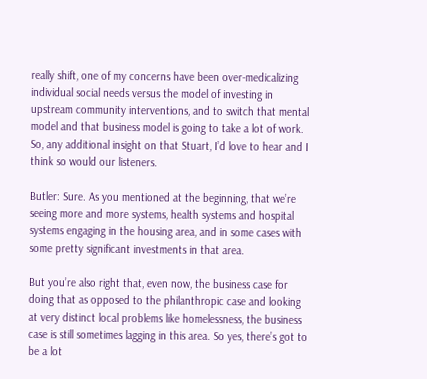really shift, one of my concerns have been over-medicalizing individual social needs versus the model of investing in upstream community interventions, and to switch that mental model and that business model is going to take a lot of work. So, any additional insight on that Stuart, I’d love to hear and I think so would our listeners.

Butler: Sure. As you mentioned at the beginning, that we’re seeing more and more systems, health systems and hospital systems engaging in the housing area, and in some cases with some pretty significant investments in that area.

But you’re also right that, even now, the business case for doing that as opposed to the philanthropic case and looking at very distinct local problems like homelessness, the business case is still sometimes lagging in this area. So yes, there’s got to be a lot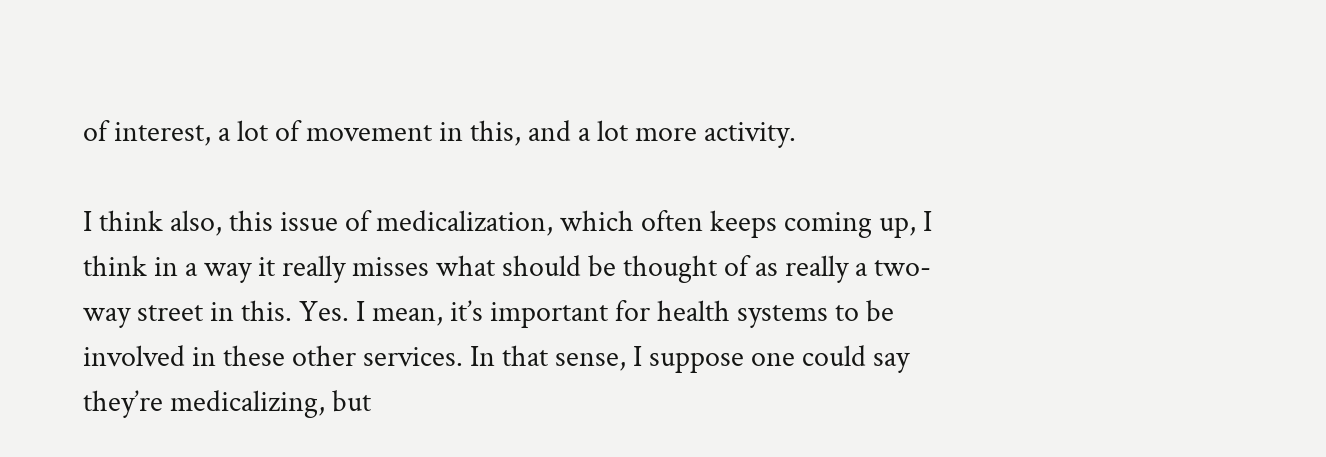of interest, a lot of movement in this, and a lot more activity.

I think also, this issue of medicalization, which often keeps coming up, I think in a way it really misses what should be thought of as really a two-way street in this. Yes. I mean, it’s important for health systems to be involved in these other services. In that sense, I suppose one could say they’re medicalizing, but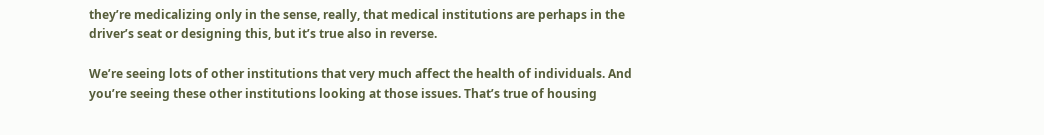they’re medicalizing only in the sense, really, that medical institutions are perhaps in the driver’s seat or designing this, but it’s true also in reverse.

We’re seeing lots of other institutions that very much affect the health of individuals. And you’re seeing these other institutions looking at those issues. That’s true of housing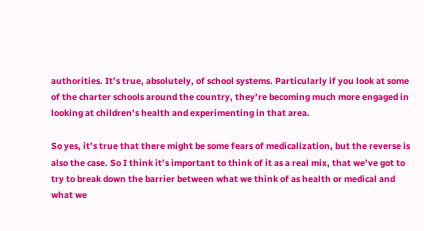authorities. It’s true, absolutely, of school systems. Particularly if you look at some of the charter schools around the country, they’re becoming much more engaged in looking at children’s health and experimenting in that area.

So yes, it’s true that there might be some fears of medicalization, but the reverse is also the case. So I think it’s important to think of it as a real mix, that we’ve got to try to break down the barrier between what we think of as health or medical and what we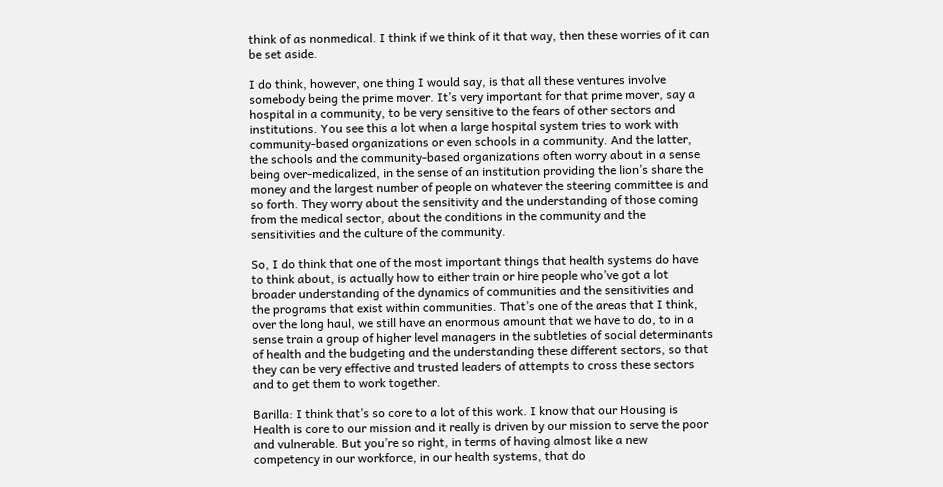think of as nonmedical. I think if we think of it that way, then these worries of it can be set aside.

I do think, however, one thing I would say, is that all these ventures involve somebody being the prime mover. It’s very important for that prime mover, say a hospital in a community, to be very sensitive to the fears of other sectors and institutions. You see this a lot when a large hospital system tries to work with community-based organizations or even schools in a community. And the latter, the schools and the community-based organizations often worry about in a sense being over-medicalized, in the sense of an institution providing the lion’s share the money and the largest number of people on whatever the steering committee is and so forth. They worry about the sensitivity and the understanding of those coming from the medical sector, about the conditions in the community and the sensitivities and the culture of the community.

So, I do think that one of the most important things that health systems do have to think about, is actually how to either train or hire people who’ve got a lot broader understanding of the dynamics of communities and the sensitivities and the programs that exist within communities. That’s one of the areas that I think, over the long haul, we still have an enormous amount that we have to do, to in a sense train a group of higher level managers in the subtleties of social determinants of health and the budgeting and the understanding these different sectors, so that they can be very effective and trusted leaders of attempts to cross these sectors and to get them to work together.

Barilla: I think that’s so core to a lot of this work. I know that our Housing is Health is core to our mission and it really is driven by our mission to serve the poor and vulnerable. But you’re so right, in terms of having almost like a new competency in our workforce, in our health systems, that do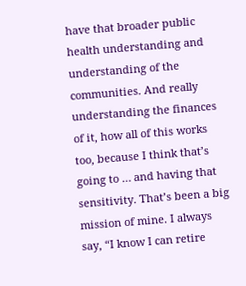have that broader public health understanding and understanding of the communities. And really understanding the finances of it, how all of this works too, because I think that’s going to … and having that sensitivity. That’s been a big mission of mine. I always say, “I know I can retire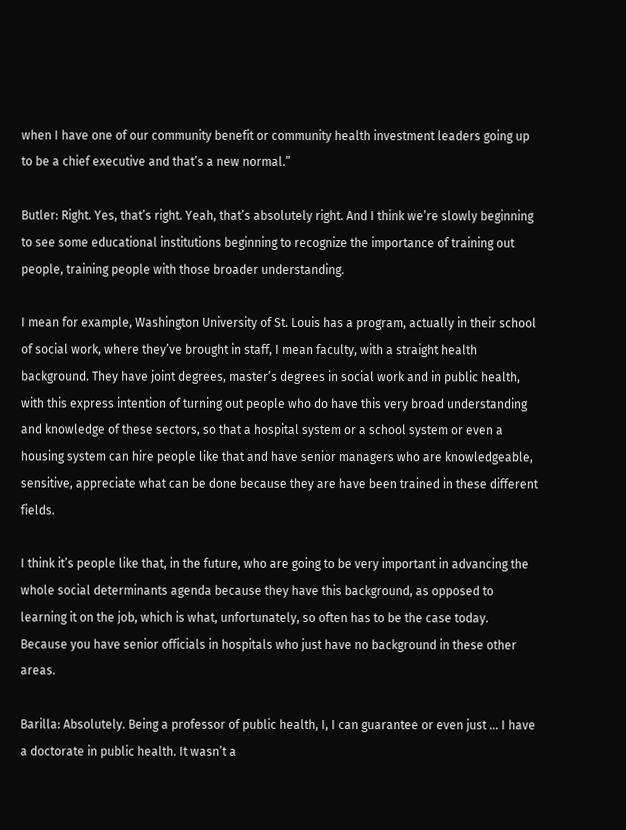when I have one of our community benefit or community health investment leaders going up to be a chief executive and that’s a new normal.”

Butler: Right. Yes, that’s right. Yeah, that’s absolutely right. And I think we’re slowly beginning to see some educational institutions beginning to recognize the importance of training out people, training people with those broader understanding.

I mean for example, Washington University of St. Louis has a program, actually in their school of social work, where they’ve brought in staff, I mean faculty, with a straight health background. They have joint degrees, master’s degrees in social work and in public health, with this express intention of turning out people who do have this very broad understanding and knowledge of these sectors, so that a hospital system or a school system or even a housing system can hire people like that and have senior managers who are knowledgeable, sensitive, appreciate what can be done because they are have been trained in these different fields.

I think it’s people like that, in the future, who are going to be very important in advancing the whole social determinants agenda because they have this background, as opposed to learning it on the job, which is what, unfortunately, so often has to be the case today. Because you have senior officials in hospitals who just have no background in these other areas.

Barilla: Absolutely. Being a professor of public health, I, I can guarantee or even just … I have a doctorate in public health. It wasn’t a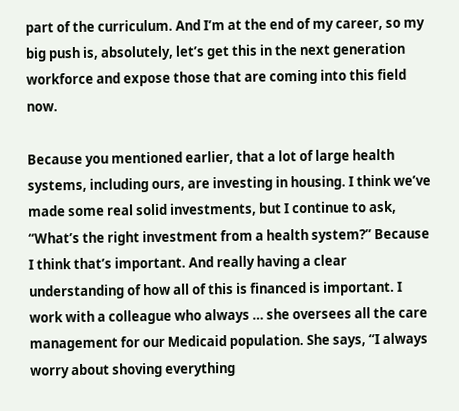part of the curriculum. And I’m at the end of my career, so my big push is, absolutely, let’s get this in the next generation workforce and expose those that are coming into this field now.

Because you mentioned earlier, that a lot of large health systems, including ours, are investing in housing. I think we’ve made some real solid investments, but I continue to ask, “What’s the right investment from a health system?” Because I think that’s important. And really having a clear understanding of how all of this is financed is important. I work with a colleague who always … she oversees all the care management for our Medicaid population. She says, “I always worry about shoving everything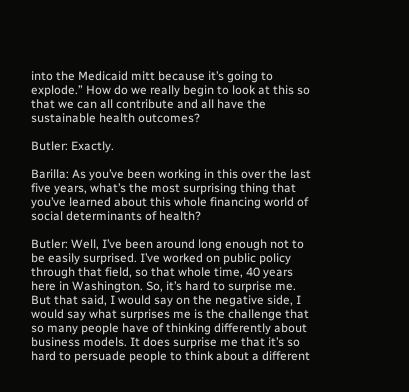into the Medicaid mitt because it’s going to explode.” How do we really begin to look at this so that we can all contribute and all have the sustainable health outcomes?

Butler: Exactly.

Barilla: As you’ve been working in this over the last five years, what’s the most surprising thing that you’ve learned about this whole financing world of social determinants of health?

Butler: Well, I’ve been around long enough not to be easily surprised. I’ve worked on public policy through that field, so that whole time, 40 years here in Washington. So, it’s hard to surprise me. But that said, I would say on the negative side, I would say what surprises me is the challenge that so many people have of thinking differently about business models. It does surprise me that it’s so hard to persuade people to think about a different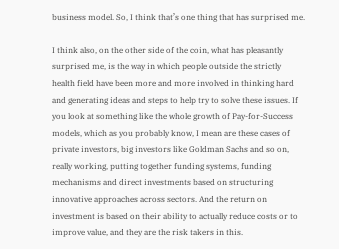business model. So, I think that’s one thing that has surprised me.

I think also, on the other side of the coin, what has pleasantly surprised me, is the way in which people outside the strictly health field have been more and more involved in thinking hard and generating ideas and steps to help try to solve these issues. If you look at something like the whole growth of Pay-for-Success models, which as you probably know, I mean are these cases of private investors, big investors like Goldman Sachs and so on, really working, putting together funding systems, funding mechanisms and direct investments based on structuring innovative approaches across sectors. And the return on investment is based on their ability to actually reduce costs or to improve value, and they are the risk takers in this.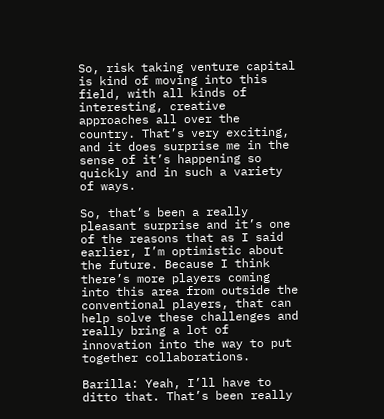So, risk taking venture capital is kind of moving into this field, with all kinds of interesting, creative approaches all over the country. That’s very exciting, and it does surprise me in the sense of it’s happening so quickly and in such a variety of ways.

So, that’s been a really pleasant surprise and it’s one of the reasons that as I said earlier, I’m optimistic about the future. Because I think there’s more players coming into this area from outside the conventional players, that can help solve these challenges and really bring a lot of innovation into the way to put together collaborations.

Barilla: Yeah, I’ll have to ditto that. That’s been really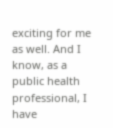exciting for me as well. And I know, as a public health professional, I have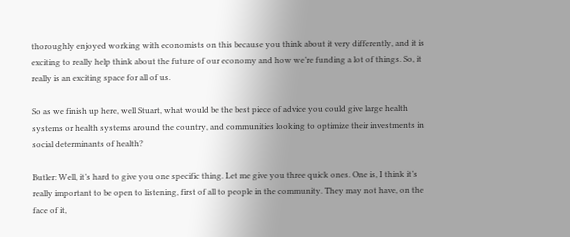thoroughly enjoyed working with economists on this because you think about it very differently, and it is exciting to really help think about the future of our economy and how we’re funding a lot of things. So, it really is an exciting space for all of us.

So as we finish up here, well Stuart, what would be the best piece of advice you could give large health systems or health systems around the country, and communities looking to optimize their investments in social determinants of health?

Butler: Well, it’s hard to give you one specific thing. Let me give you three quick ones. One is, I think it’s really important to be open to listening, first of all to people in the community. They may not have, on the face of it,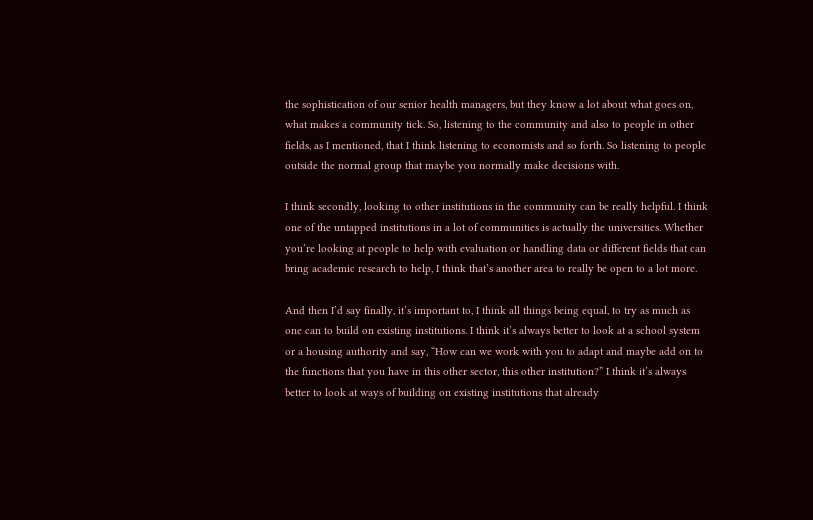the sophistication of our senior health managers, but they know a lot about what goes on, what makes a community tick. So, listening to the community and also to people in other fields, as I mentioned, that I think listening to economists and so forth. So listening to people outside the normal group that maybe you normally make decisions with.

I think secondly, looking to other institutions in the community can be really helpful. I think one of the untapped institutions in a lot of communities is actually the universities. Whether you’re looking at people to help with evaluation or handling data or different fields that can bring academic research to help, I think that’s another area to really be open to a lot more.

And then I’d say finally, it’s important to, I think all things being equal, to try as much as one can to build on existing institutions. I think it’s always better to look at a school system or a housing authority and say, “How can we work with you to adapt and maybe add on to the functions that you have in this other sector, this other institution?” I think it’s always better to look at ways of building on existing institutions that already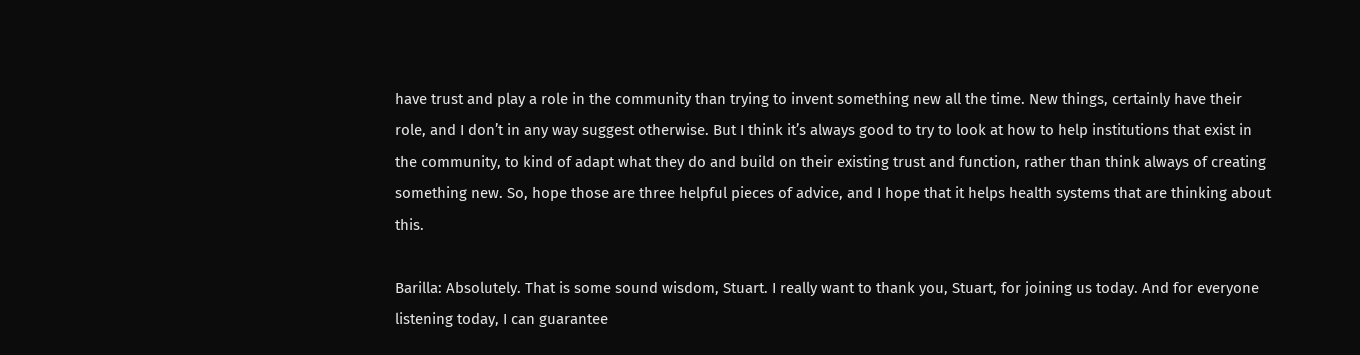have trust and play a role in the community than trying to invent something new all the time. New things, certainly have their role, and I don’t in any way suggest otherwise. But I think it’s always good to try to look at how to help institutions that exist in the community, to kind of adapt what they do and build on their existing trust and function, rather than think always of creating something new. So, hope those are three helpful pieces of advice, and I hope that it helps health systems that are thinking about this.

Barilla: Absolutely. That is some sound wisdom, Stuart. I really want to thank you, Stuart, for joining us today. And for everyone listening today, I can guarantee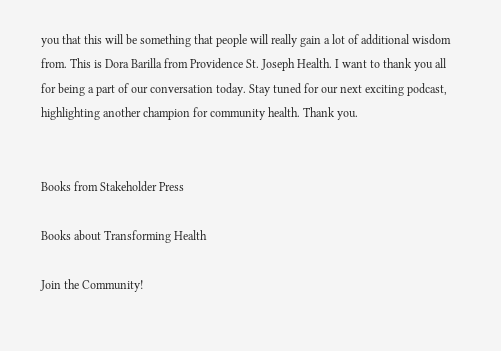you that this will be something that people will really gain a lot of additional wisdom from. This is Dora Barilla from Providence St. Joseph Health. I want to thank you all for being a part of our conversation today. Stay tuned for our next exciting podcast, highlighting another champion for community health. Thank you.


Books from Stakeholder Press

Books about Transforming Health

Join the Community!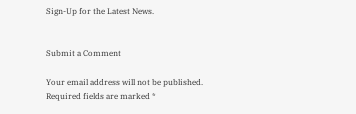Sign-Up for the Latest News.


Submit a Comment

Your email address will not be published. Required fields are marked *